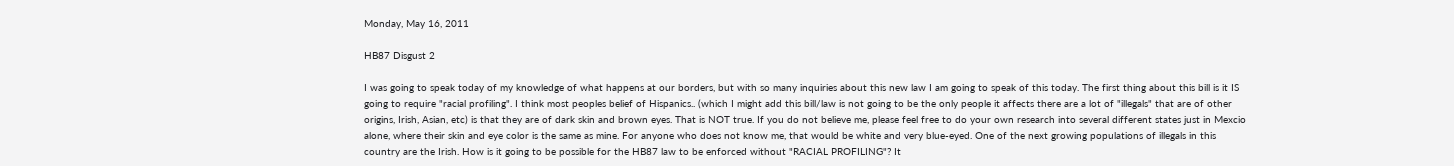Monday, May 16, 2011

HB87 Disgust 2

I was going to speak today of my knowledge of what happens at our borders, but with so many inquiries about this new law I am going to speak of this today. The first thing about this bill is it IS going to require "racial profiling". I think most peoples belief of Hispanics.. (which I might add this bill/law is not going to be the only people it affects there are a lot of "illegals" that are of other origins, Irish, Asian, etc) is that they are of dark skin and brown eyes. That is NOT true. If you do not believe me, please feel free to do your own research into several different states just in Mexcio alone, where their skin and eye color is the same as mine. For anyone who does not know me, that would be white and very blue-eyed. One of the next growing populations of illegals in this country are the Irish. How is it going to be possible for the HB87 law to be enforced without "RACIAL PROFILING"? It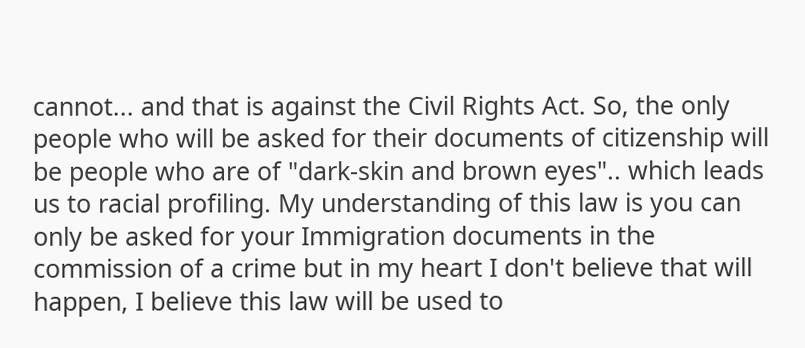cannot... and that is against the Civil Rights Act. So, the only people who will be asked for their documents of citizenship will be people who are of "dark-skin and brown eyes".. which leads us to racial profiling. My understanding of this law is you can only be asked for your Immigration documents in the commission of a crime but in my heart I don't believe that will happen, I believe this law will be used to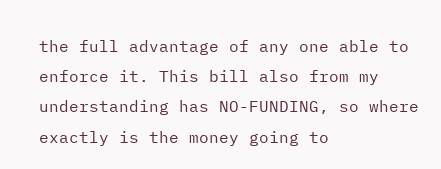the full advantage of any one able to enforce it. This bill also from my understanding has NO-FUNDING, so where exactly is the money going to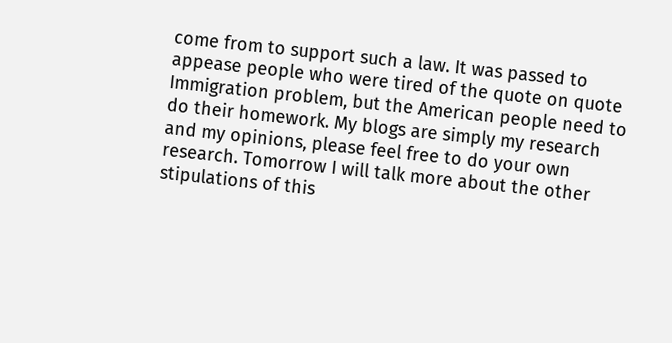come from to support such a law. It was passed to appease people who were tired of the quote on quote Immigration problem, but the American people need to do their homework. My blogs are simply my research and my opinions, please feel free to do your own research. Tomorrow I will talk more about the other stipulations of this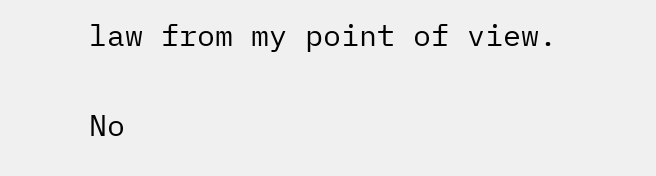law from my point of view.

No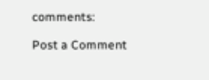comments:

Post a Comment